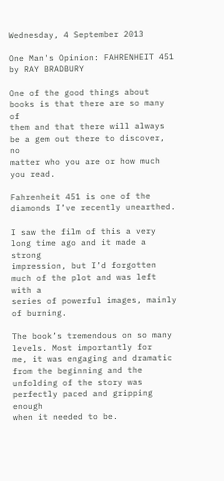Wednesday, 4 September 2013

One Man's Opinion: FAHRENHEIT 451 by RAY BRADBURY

One of the good things about books is that there are so many of
them and that there will always be a gem out there to discover, no
matter who you are or how much you read.

Fahrenheit 451 is one of the diamonds I’ve recently unearthed.

I saw the film of this a very long time ago and it made a strong
impression, but I’d forgotten much of the plot and was left with a
series of powerful images, mainly of burning.

The book’s tremendous on so many levels. Most importantly for
me, it was engaging and dramatic from the beginning and the
unfolding of the story was perfectly paced and gripping enough
when it needed to be.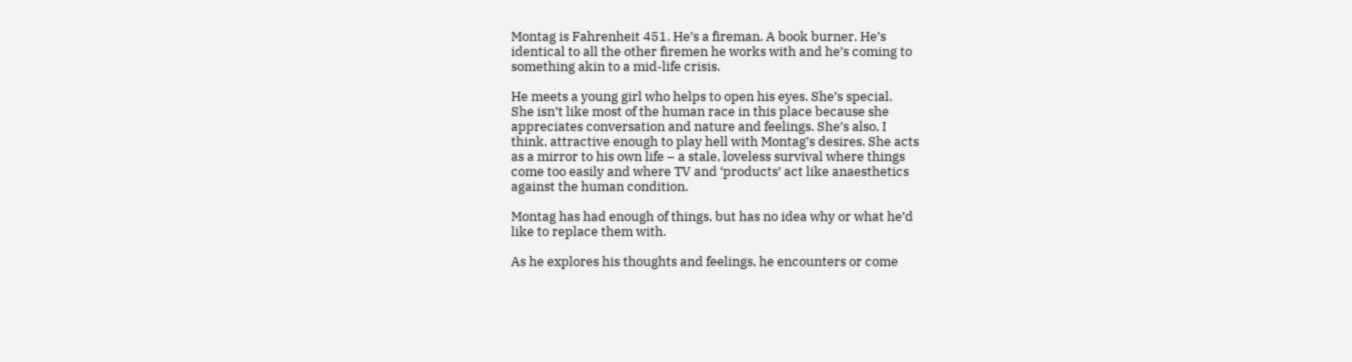Montag is Fahrenheit 451. He’s a fireman. A book burner. He’s
identical to all the other firemen he works with and he’s coming to
something akin to a mid-life crisis.

He meets a young girl who helps to open his eyes. She’s special.
She isn’t like most of the human race in this place because she
appreciates conversation and nature and feelings. She’s also, I
think, attractive enough to play hell with Montag’s desires. She acts
as a mirror to his own life – a stale, loveless survival where things
come too easily and where TV and ‘products’ act like anaesthetics
against the human condition.

Montag has had enough of things, but has no idea why or what he’d
like to replace them with.

As he explores his thoughts and feelings, he encounters or come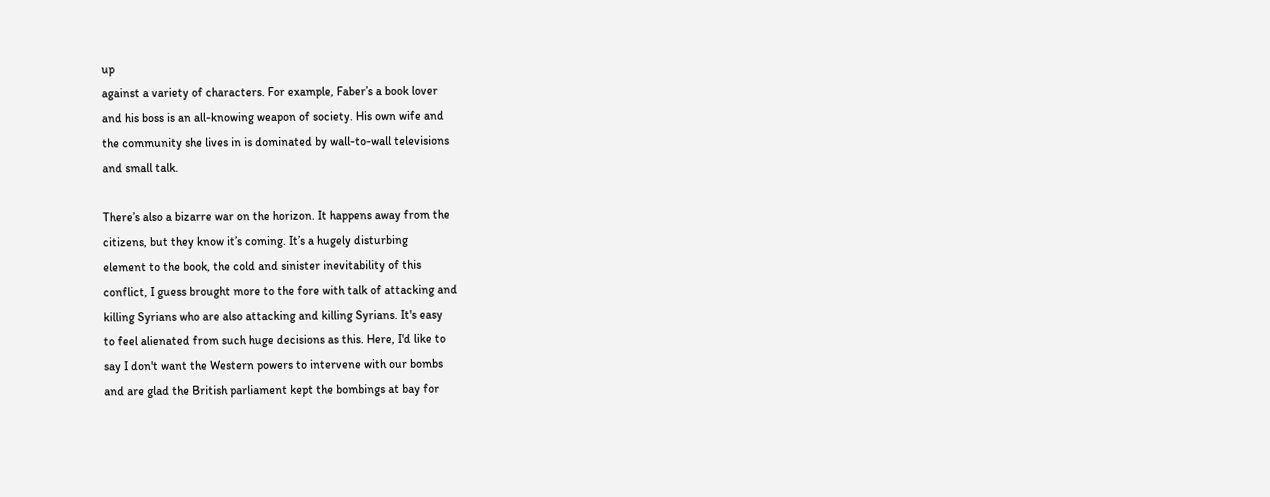up
against a variety of characters. For example, Faber’s a book lover
and his boss is an all-knowing weapon of society. His own wife and
the community she lives in is dominated by wall-to-wall televisions
and small talk.

There’s also a bizarre war on the horizon. It happens away from the
citizens, but they know it’s coming. It’s a hugely disturbing
element to the book, the cold and sinister inevitability of this
conflict, I guess brought more to the fore with talk of attacking and
killing Syrians who are also attacking and killing Syrians. It's easy
to feel alienated from such huge decisions as this. Here, I'd like to
say I don't want the Western powers to intervene with our bombs
and are glad the British parliament kept the bombings at bay for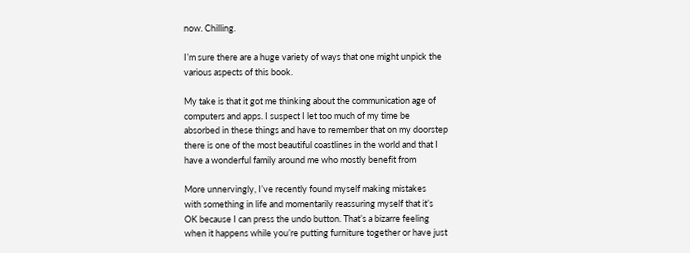now. Chilling.

I’m sure there are a huge variety of ways that one might unpick the
various aspects of this book.

My take is that it got me thinking about the communication age of
computers and apps. I suspect I let too much of my time be
absorbed in these things and have to remember that on my doorstep
there is one of the most beautiful coastlines in the world and that I
have a wonderful family around me who mostly benefit from

More unnervingly, I’ve recently found myself making mistakes
with something in life and momentarily reassuring myself that it’s
OK because I can press the undo button. That’s a bizarre feeling
when it happens while you’re putting furniture together or have just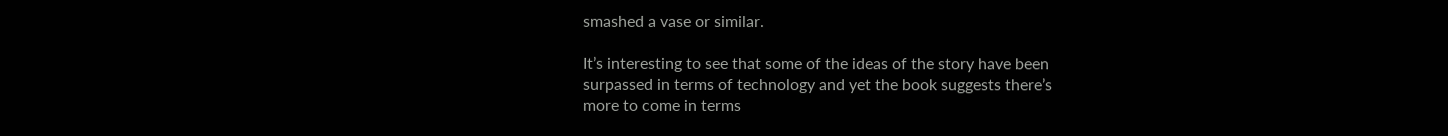smashed a vase or similar.

It’s interesting to see that some of the ideas of the story have been
surpassed in terms of technology and yet the book suggests there’s
more to come in terms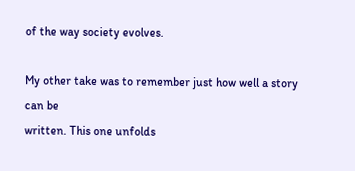of the way society evolves.

My other take was to remember just how well a story can be
written. This one unfolds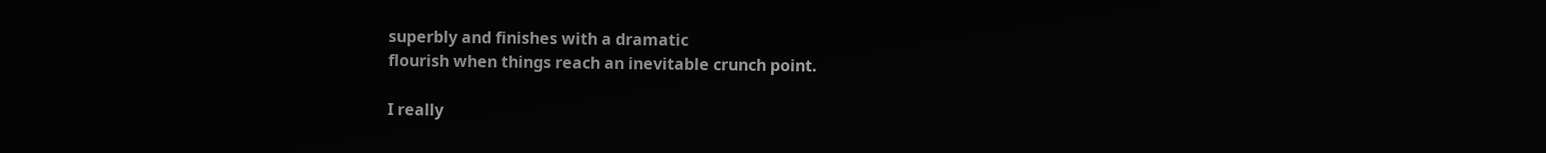superbly and finishes with a dramatic
flourish when things reach an inevitable crunch point.

I really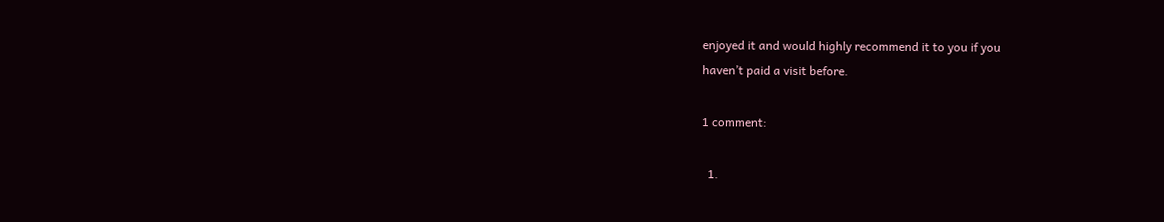enjoyed it and would highly recommend it to you if you
haven’t paid a visit before.

1 comment:

  1.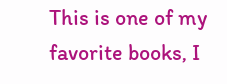This is one of my favorite books, I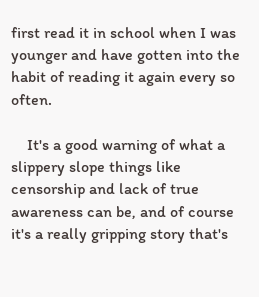first read it in school when I was younger and have gotten into the habit of reading it again every so often.

    It's a good warning of what a slippery slope things like censorship and lack of true awareness can be, and of course it's a really gripping story that's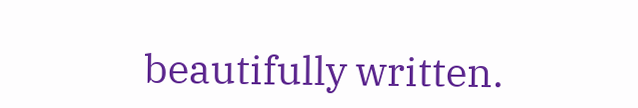beautifully written.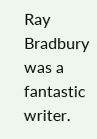Ray Bradbury was a fantastic writer.